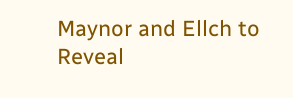Maynor and Ellch to Reveal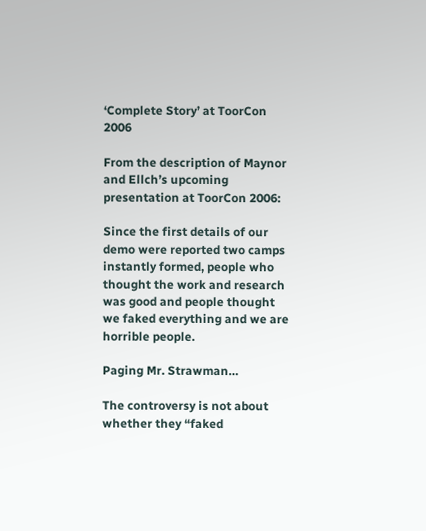‘Complete Story’ at ToorCon 2006

From the description of Maynor and Ellch’s upcoming presentation at ToorCon 2006:

Since the first details of our demo were reported two camps instantly formed, people who thought the work and research was good and people thought we faked everything and we are horrible people.

Paging Mr. Strawman…

The controversy is not about whether they “faked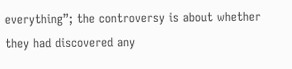everything”; the controversy is about whether they had discovered any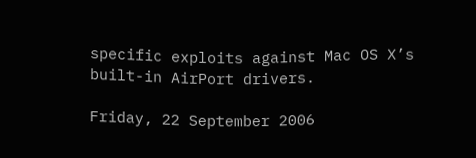specific exploits against Mac OS X’s built-in AirPort drivers.

Friday, 22 September 2006